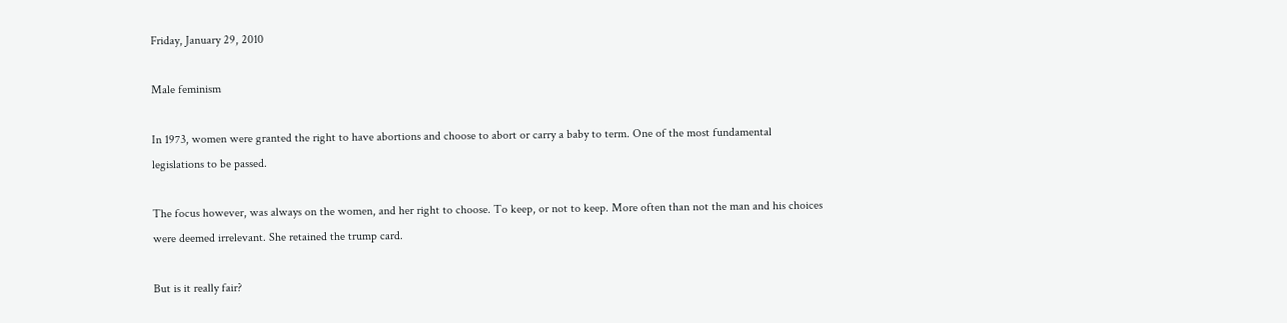Friday, January 29, 2010

Male feminism

In 1973, women were granted the right to have abortions and choose to abort or carry a baby to term. One of the most fundamental legislations to be passed.

The focus however, was always on the women, and her right to choose. To keep, or not to keep. More often than not the man and his choices were deemed irrelevant. She retained the trump card.

But is it really fair?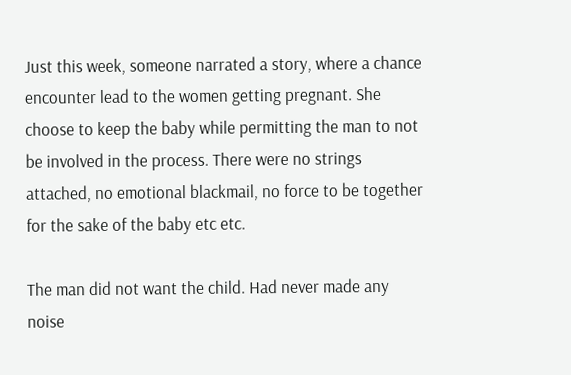Just this week, someone narrated a story, where a chance encounter lead to the women getting pregnant. She choose to keep the baby while permitting the man to not be involved in the process. There were no strings attached, no emotional blackmail, no force to be together for the sake of the baby etc etc.

The man did not want the child. Had never made any noise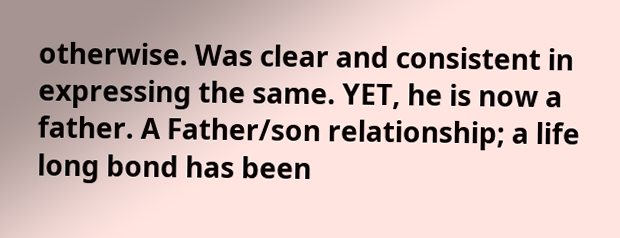otherwise. Was clear and consistent in expressing the same. YET, he is now a father. A Father/son relationship; a life long bond has been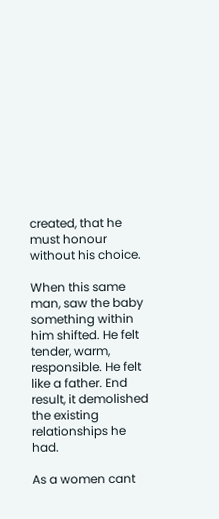created, that he must honour without his choice.

When this same man, saw the baby something within him shifted. He felt tender, warm, responsible. He felt like a father. End result, it demolished the existing relationships he had.

As a women cant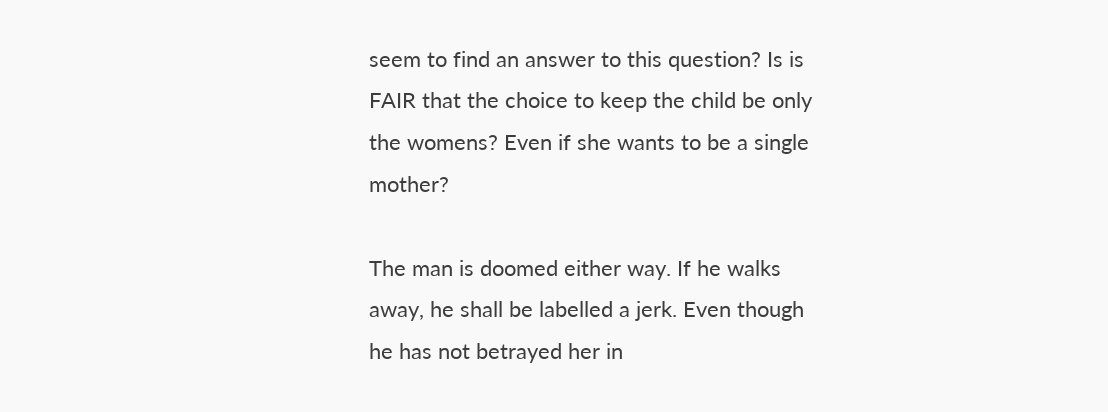seem to find an answer to this question? Is is FAIR that the choice to keep the child be only the womens? Even if she wants to be a single mother?

The man is doomed either way. If he walks away, he shall be labelled a jerk. Even though he has not betrayed her in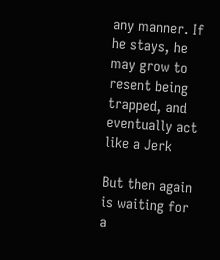any manner. If he stays, he may grow to resent being trapped, and eventually act like a Jerk

But then again is waiting for a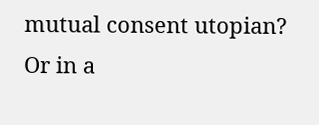mutual consent utopian? Or in a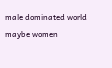male dominated world maybe women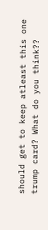should get to keep atleast this one trump card? What do you think??